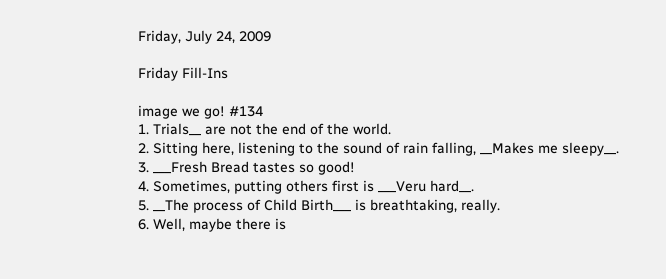Friday, July 24, 2009

Friday Fill-Ins

image we go! #134
1. Trials__ are not the end of the world.
2. Sitting here, listening to the sound of rain falling, __Makes me sleepy__.
3. ___Fresh Bread tastes so good!
4. Sometimes, putting others first is ___Veru hard__.
5. __The process of Child Birth___ is breathtaking, really.
6. Well, maybe there is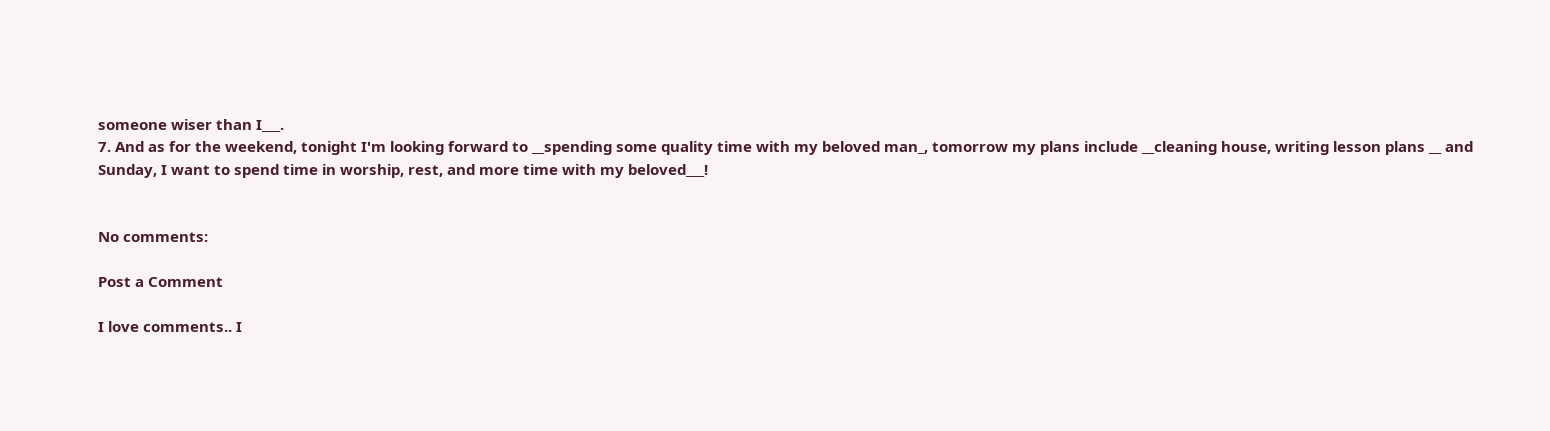someone wiser than I___.
7. And as for the weekend, tonight I'm looking forward to __spending some quality time with my beloved man_, tomorrow my plans include __cleaning house, writing lesson plans __ and Sunday, I want to spend time in worship, rest, and more time with my beloved___!


No comments:

Post a Comment

I love comments.. I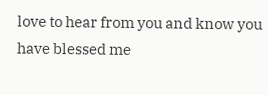love to hear from you and know you have blessed me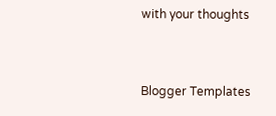with your thoughts


Blogger Templates